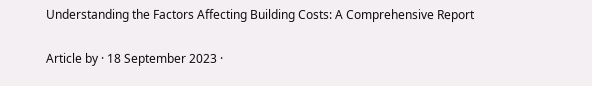Understanding the Factors Affecting Building Costs: A Comprehensive Report

Article by · 18 September 2023 ·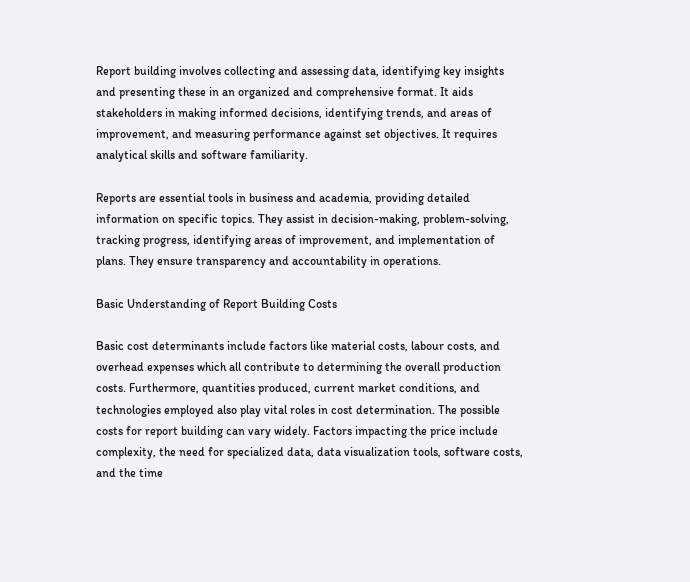Report building involves collecting and assessing data, identifying key insights and presenting these in an organized and comprehensive format. It aids stakeholders in making informed decisions, identifying trends, and areas of improvement, and measuring performance against set objectives. It requires analytical skills and software familiarity.

Reports are essential tools in business and academia, providing detailed information on specific topics. They assist in decision-making, problem-solving, tracking progress, identifying areas of improvement, and implementation of plans. They ensure transparency and accountability in operations.

Basic Understanding of Report Building Costs

Basic cost determinants include factors like material costs, labour costs, and overhead expenses which all contribute to determining the overall production costs. Furthermore, quantities produced, current market conditions, and technologies employed also play vital roles in cost determination. The possible costs for report building can vary widely. Factors impacting the price include complexity, the need for specialized data, data visualization tools, software costs, and the time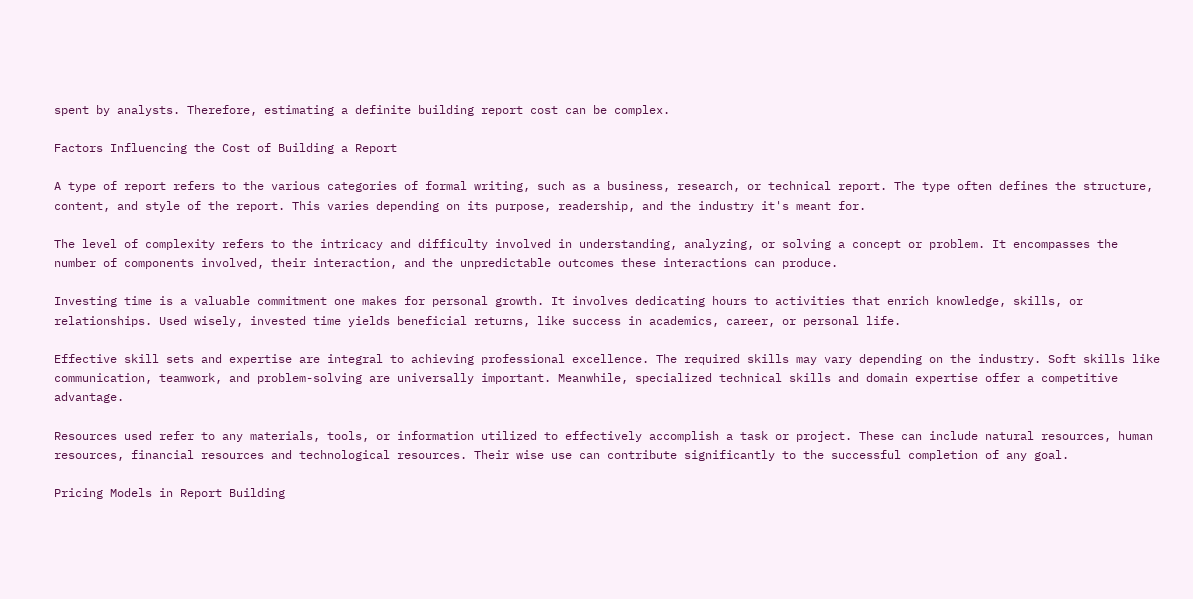spent by analysts. Therefore, estimating a definite building report cost can be complex.

Factors Influencing the Cost of Building a Report

A type of report refers to the various categories of formal writing, such as a business, research, or technical report. The type often defines the structure, content, and style of the report. This varies depending on its purpose, readership, and the industry it's meant for.

The level of complexity refers to the intricacy and difficulty involved in understanding, analyzing, or solving a concept or problem. It encompasses the number of components involved, their interaction, and the unpredictable outcomes these interactions can produce.

Investing time is a valuable commitment one makes for personal growth. It involves dedicating hours to activities that enrich knowledge, skills, or relationships. Used wisely, invested time yields beneficial returns, like success in academics, career, or personal life.

Effective skill sets and expertise are integral to achieving professional excellence. The required skills may vary depending on the industry. Soft skills like communication, teamwork, and problem-solving are universally important. Meanwhile, specialized technical skills and domain expertise offer a competitive advantage.

Resources used refer to any materials, tools, or information utilized to effectively accomplish a task or project. These can include natural resources, human resources, financial resources and technological resources. Their wise use can contribute significantly to the successful completion of any goal.

Pricing Models in Report Building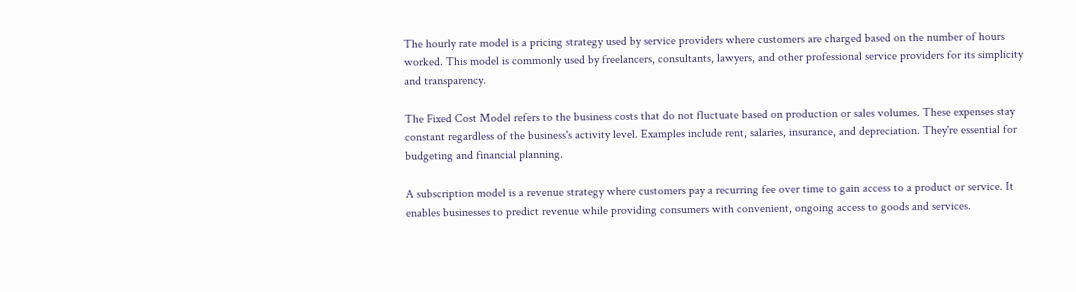The hourly rate model is a pricing strategy used by service providers where customers are charged based on the number of hours worked. This model is commonly used by freelancers, consultants, lawyers, and other professional service providers for its simplicity and transparency.

The Fixed Cost Model refers to the business costs that do not fluctuate based on production or sales volumes. These expenses stay constant regardless of the business's activity level. Examples include rent, salaries, insurance, and depreciation. They're essential for budgeting and financial planning.

A subscription model is a revenue strategy where customers pay a recurring fee over time to gain access to a product or service. It enables businesses to predict revenue while providing consumers with convenient, ongoing access to goods and services.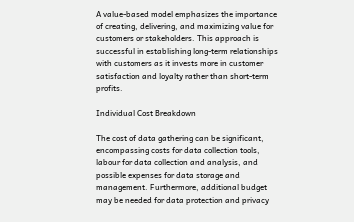A value-based model emphasizes the importance of creating, delivering, and maximizing value for customers or stakeholders. This approach is successful in establishing long-term relationships with customers as it invests more in customer satisfaction and loyalty rather than short-term profits.

Individual Cost Breakdown

The cost of data gathering can be significant, encompassing costs for data collection tools, labour for data collection and analysis, and possible expenses for data storage and management. Furthermore, additional budget may be needed for data protection and privacy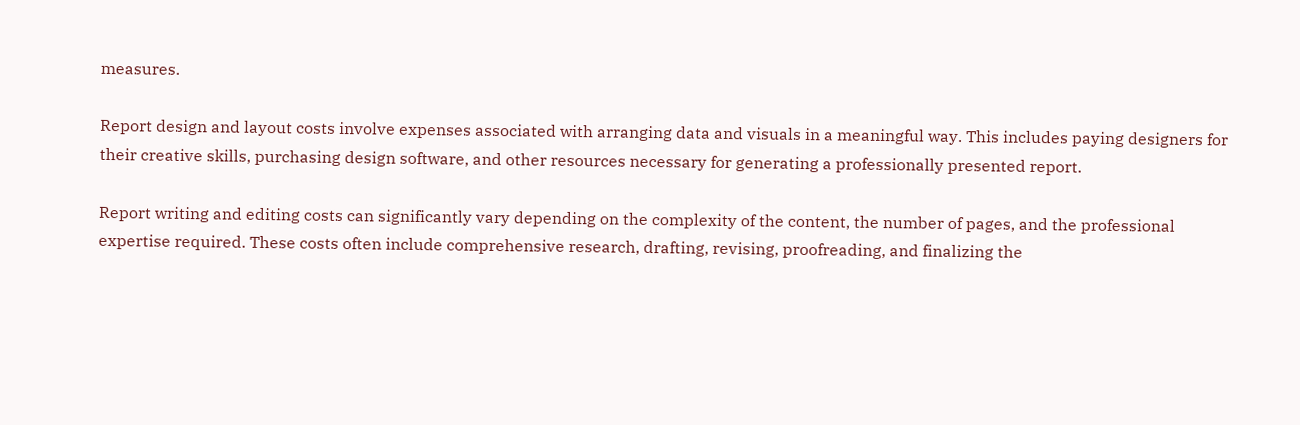measures.

Report design and layout costs involve expenses associated with arranging data and visuals in a meaningful way. This includes paying designers for their creative skills, purchasing design software, and other resources necessary for generating a professionally presented report.

Report writing and editing costs can significantly vary depending on the complexity of the content, the number of pages, and the professional expertise required. These costs often include comprehensive research, drafting, revising, proofreading, and finalizing the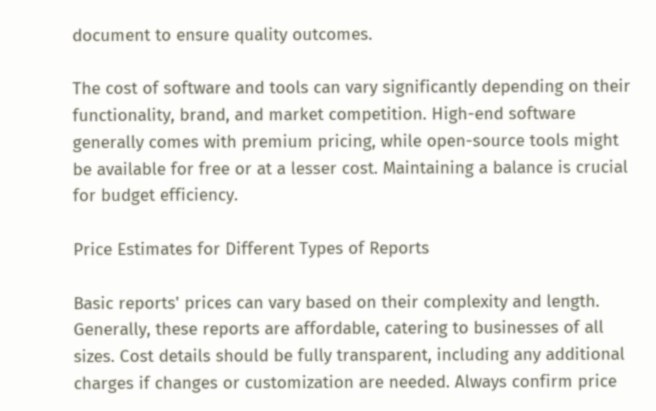document to ensure quality outcomes.

The cost of software and tools can vary significantly depending on their functionality, brand, and market competition. High-end software generally comes with premium pricing, while open-source tools might be available for free or at a lesser cost. Maintaining a balance is crucial for budget efficiency.

Price Estimates for Different Types of Reports

Basic reports' prices can vary based on their complexity and length. Generally, these reports are affordable, catering to businesses of all sizes. Cost details should be fully transparent, including any additional charges if changes or customization are needed. Always confirm price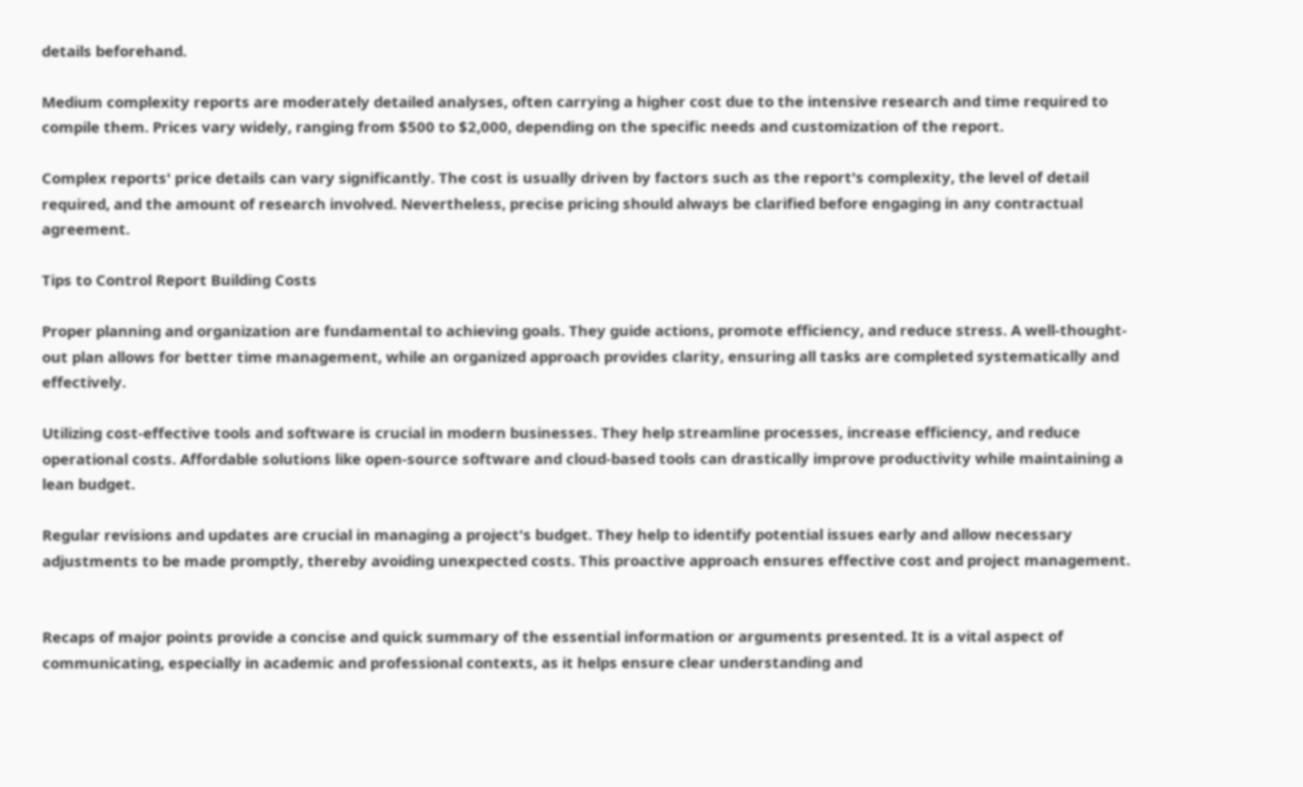details beforehand.

Medium complexity reports are moderately detailed analyses, often carrying a higher cost due to the intensive research and time required to compile them. Prices vary widely, ranging from $500 to $2,000, depending on the specific needs and customization of the report.

Complex reports' price details can vary significantly. The cost is usually driven by factors such as the report's complexity, the level of detail required, and the amount of research involved. Nevertheless, precise pricing should always be clarified before engaging in any contractual agreement.

Tips to Control Report Building Costs

Proper planning and organization are fundamental to achieving goals. They guide actions, promote efficiency, and reduce stress. A well-thought-out plan allows for better time management, while an organized approach provides clarity, ensuring all tasks are completed systematically and effectively.

Utilizing cost-effective tools and software is crucial in modern businesses. They help streamline processes, increase efficiency, and reduce operational costs. Affordable solutions like open-source software and cloud-based tools can drastically improve productivity while maintaining a lean budget.

Regular revisions and updates are crucial in managing a project's budget. They help to identify potential issues early and allow necessary adjustments to be made promptly, thereby avoiding unexpected costs. This proactive approach ensures effective cost and project management.


Recaps of major points provide a concise and quick summary of the essential information or arguments presented. It is a vital aspect of communicating, especially in academic and professional contexts, as it helps ensure clear understanding and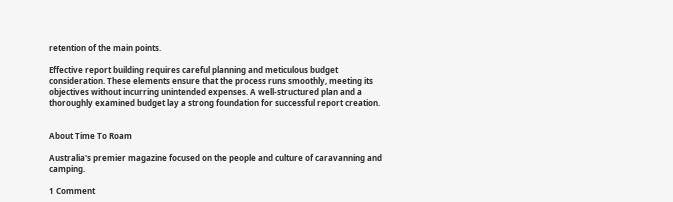retention of the main points.

Effective report building requires careful planning and meticulous budget consideration. These elements ensure that the process runs smoothly, meeting its objectives without incurring unintended expenses. A well-structured plan and a thoroughly examined budget lay a strong foundation for successful report creation.


About Time To Roam

Australia's premier magazine focused on the people and culture of caravanning and camping.

1 Comment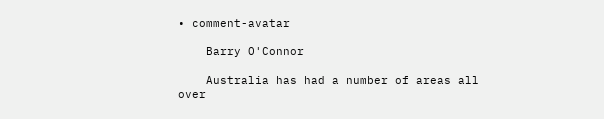• comment-avatar

    Barry O'Connor

    Australia has had a number of areas all over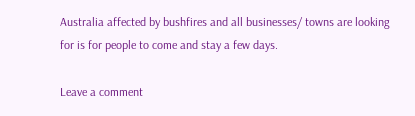Australia affected by bushfires and all businesses/ towns are looking for is for people to come and stay a few days.

Leave a comment